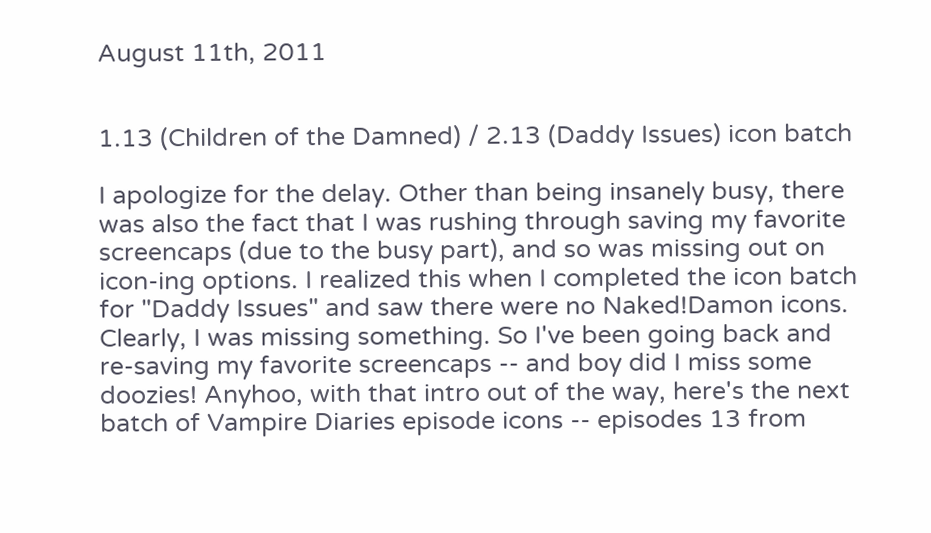August 11th, 2011


1.13 (Children of the Damned) / 2.13 (Daddy Issues) icon batch

I apologize for the delay. Other than being insanely busy, there was also the fact that I was rushing through saving my favorite screencaps (due to the busy part), and so was missing out on icon-ing options. I realized this when I completed the icon batch for "Daddy Issues" and saw there were no Naked!Damon icons. Clearly, I was missing something. So I've been going back and re-saving my favorite screencaps -- and boy did I miss some doozies! Anyhoo, with that intro out of the way, here's the next batch of Vampire Diaries episode icons -- episodes 13 from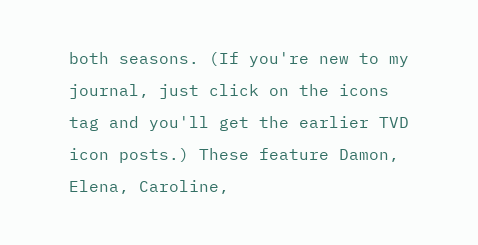both seasons. (If you're new to my journal, just click on the icons tag and you'll get the earlier TVD icon posts.) These feature Damon, Elena, Caroline,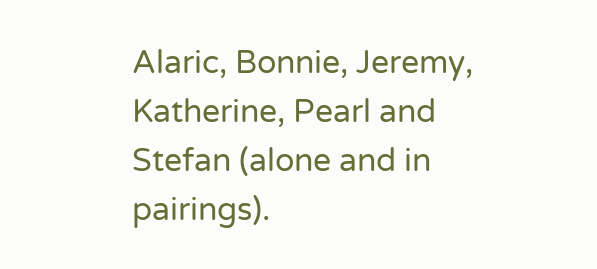Alaric, Bonnie, Jeremy, Katherine, Pearl and Stefan (alone and in pairings).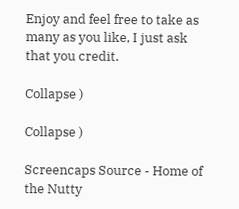Enjoy and feel free to take as many as you like, I just ask that you credit.

Collapse )

Collapse )

Screencaps Source - Home of the Nutty